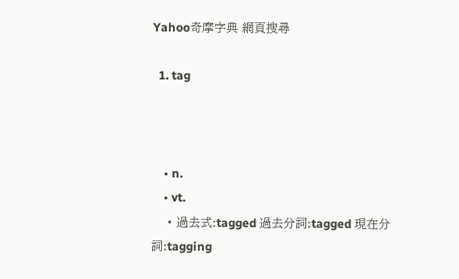Yahoo奇摩字典 網頁搜尋

  1. tag



    • n.
    • vt.
    • 過去式:tagged 過去分詞:tagged 現在分詞:tagging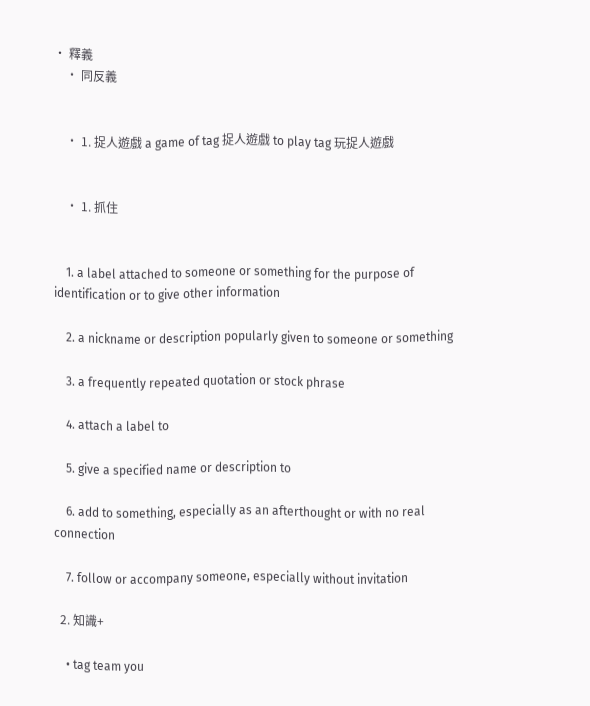• 釋義
    • 同反義


    • 1. 捉人遊戲 a game of tag 捉人遊戲 to play tag 玩捉人遊戲


    • 1. 抓住


    1. a label attached to someone or something for the purpose of identification or to give other information

    2. a nickname or description popularly given to someone or something

    3. a frequently repeated quotation or stock phrase

    4. attach a label to

    5. give a specified name or description to

    6. add to something, especially as an afterthought or with no real connection

    7. follow or accompany someone, especially without invitation

  2. 知識+

    • tag team you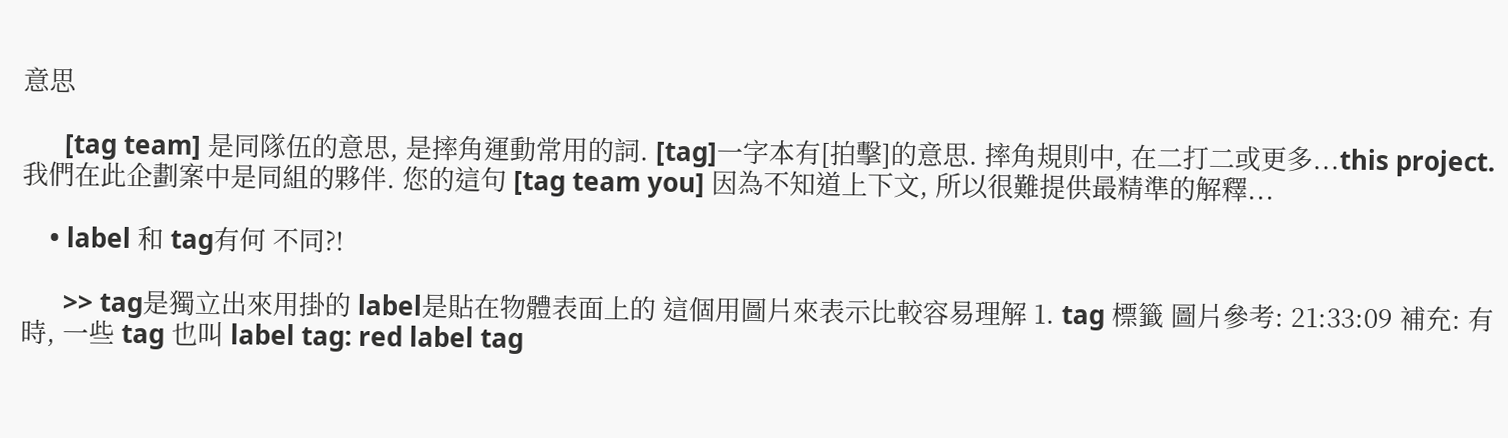意思

      [tag team] 是同隊伍的意思, 是摔角運動常用的詞. [tag]一字本有[拍擊]的意思. 摔角規則中, 在二打二或更多...this project. 我們在此企劃案中是同組的夥伴. 您的這句 [tag team you] 因為不知道上下文, 所以很難提供最精準的解釋...

    • label 和 tag有何 不同?!

      >> tag是獨立出來用掛的 label是貼在物體表面上的 這個用圖片來表示比較容易理解 1. tag 標籤 圖片參考: 21:33:09 補充: 有時, 一些 tag 也叫 label tag: red label tag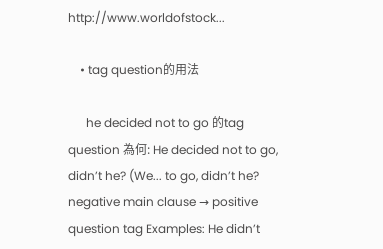http://www.worldofstock...

    • tag question的用法

      he decided not to go 的tag question 為何: He decided not to go, didn’t he? (We... to go, didn’t he? negative main clause → positive question tag Examples: He didn’t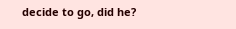decide to go, did he?